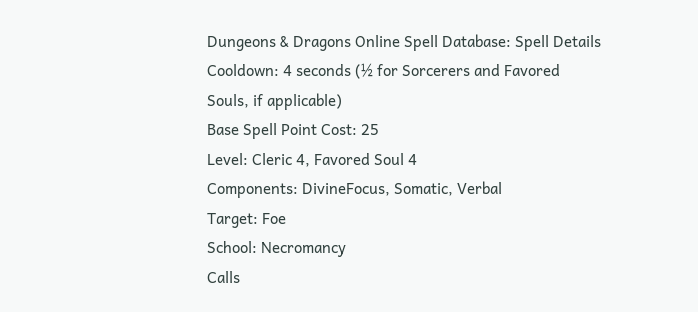Dungeons & Dragons Online Spell Database: Spell Details
Cooldown: 4 seconds (½ for Sorcerers and Favored Souls, if applicable)
Base Spell Point Cost: 25
Level: Cleric 4, Favored Soul 4
Components: DivineFocus, Somatic, Verbal
Target: Foe
School: Necromancy
Calls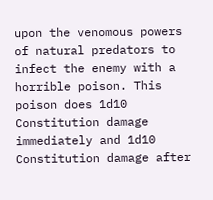upon the venomous powers of natural predators to infect the enemy with a horrible poison. This poison does 1d10 Constitution damage immediately and 1d10 Constitution damage after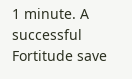1 minute. A successful Fortitude save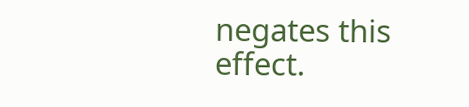negates this effect.